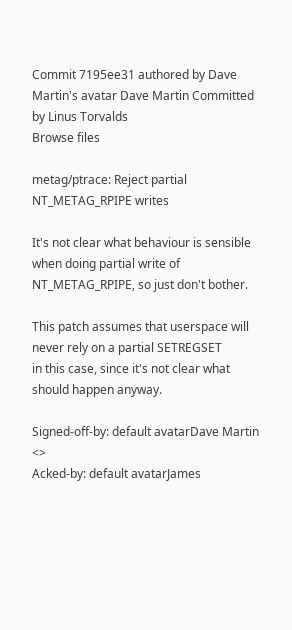Commit 7195ee31 authored by Dave Martin's avatar Dave Martin Committed by Linus Torvalds
Browse files

metag/ptrace: Reject partial NT_METAG_RPIPE writes

It's not clear what behaviour is sensible when doing partial write of
NT_METAG_RPIPE, so just don't bother.

This patch assumes that userspace will never rely on a partial SETREGSET
in this case, since it's not clear what should happen anyway.

Signed-off-by: default avatarDave Martin <>
Acked-by: default avatarJames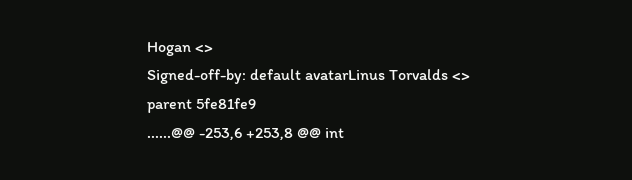Hogan <>
Signed-off-by: default avatarLinus Torvalds <>
parent 5fe81fe9
......@@ -253,6 +253,8 @@ int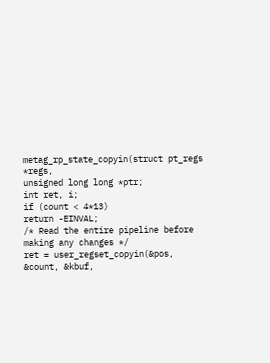metag_rp_state_copyin(struct pt_regs *regs,
unsigned long long *ptr;
int ret, i;
if (count < 4*13)
return -EINVAL;
/* Read the entire pipeline before making any changes */
ret = user_regset_copyin(&pos, &count, &kbuf,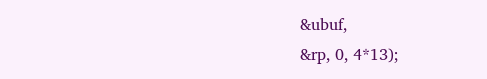&ubuf,
&rp, 0, 4*13);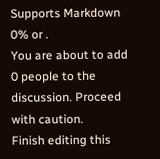Supports Markdown
0% or .
You are about to add 0 people to the discussion. Proceed with caution.
Finish editing this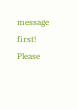message first!
Please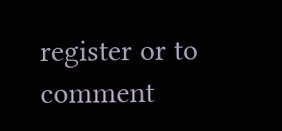register or to comment